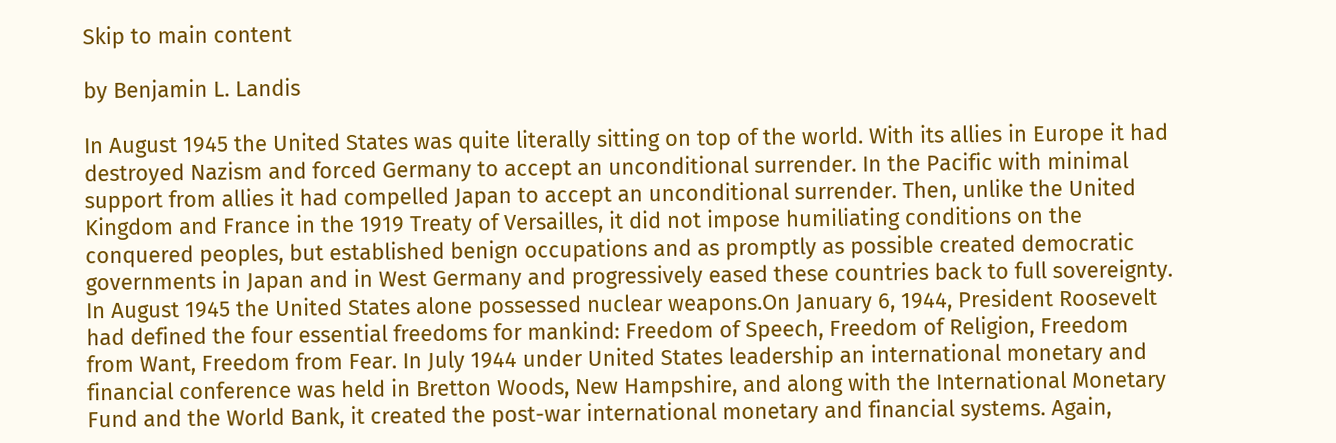Skip to main content

by Benjamin L. Landis

In August 1945 the United States was quite literally sitting on top of the world. With its allies in Europe it had destroyed Nazism and forced Germany to accept an unconditional surrender. In the Pacific with minimal support from allies it had compelled Japan to accept an unconditional surrender. Then, unlike the United Kingdom and France in the 1919 Treaty of Versailles, it did not impose humiliating conditions on the conquered peoples, but established benign occupations and as promptly as possible created democratic governments in Japan and in West Germany and progressively eased these countries back to full sovereignty. In August 1945 the United States alone possessed nuclear weapons.On January 6, 1944, President Roosevelt had defined the four essential freedoms for mankind: Freedom of Speech, Freedom of Religion, Freedom from Want, Freedom from Fear. In July 1944 under United States leadership an international monetary and financial conference was held in Bretton Woods, New Hampshire, and along with the International Monetary Fund and the World Bank, it created the post-war international monetary and financial systems. Again,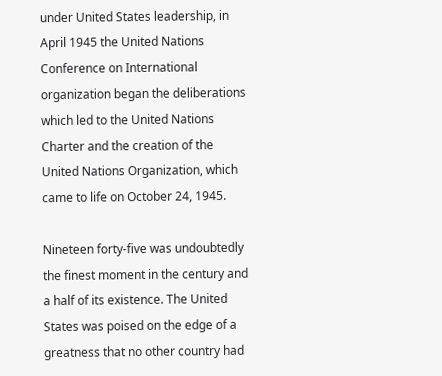under United States leadership, in April 1945 the United Nations Conference on International organization began the deliberations which led to the United Nations Charter and the creation of the United Nations Organization, which came to life on October 24, 1945.

Nineteen forty-five was undoubtedly the finest moment in the century and a half of its existence. The United States was poised on the edge of a greatness that no other country had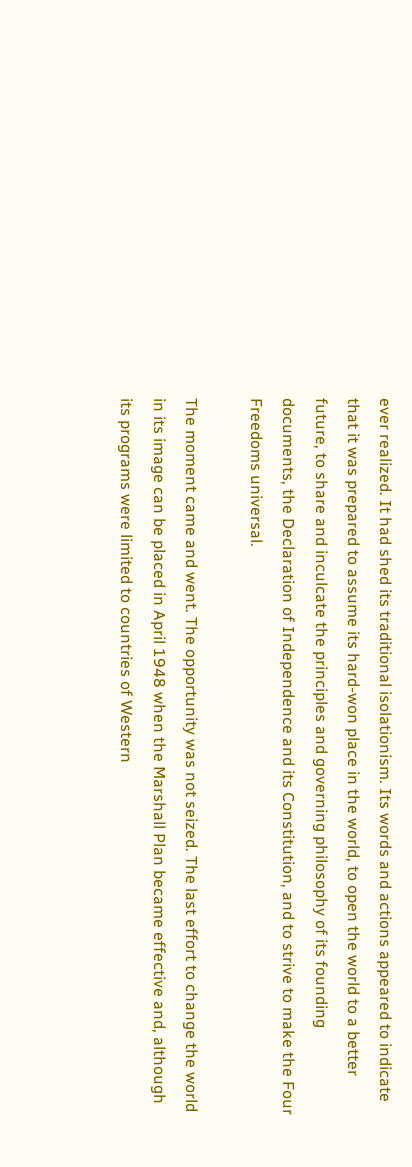ever realized. It had shed its traditional isolationism. Its words and actions appeared to indicate that it was prepared to assume its hard-won place in the world, to open the world to a better future, to share and inculcate the principles and governing philosophy of its founding documents, the Declaration of Independence and its Constitution, and to strive to make the Four Freedoms universal.

The moment came and went. The opportunity was not seized. The last effort to change the world in its image can be placed in April 1948 when the Marshall Plan became effective and, although its programs were limited to countries of Western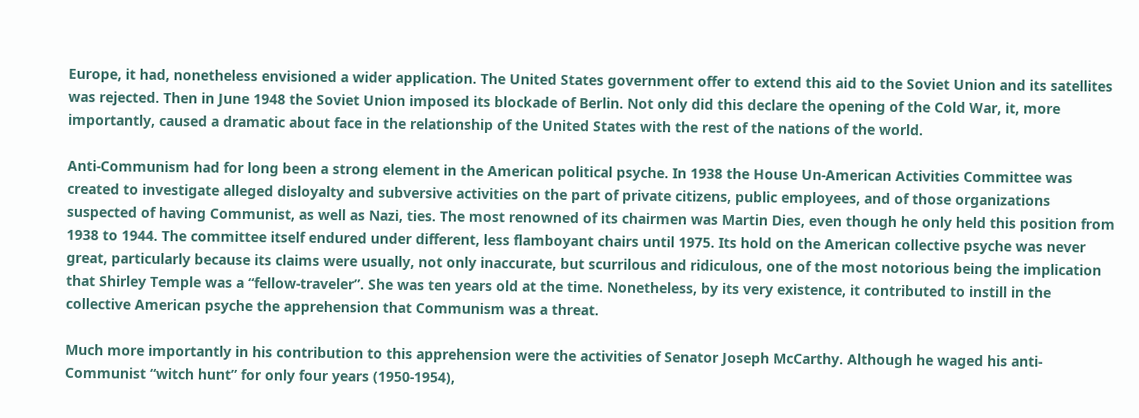Europe, it had, nonetheless envisioned a wider application. The United States government offer to extend this aid to the Soviet Union and its satellites was rejected. Then in June 1948 the Soviet Union imposed its blockade of Berlin. Not only did this declare the opening of the Cold War, it, more importantly, caused a dramatic about face in the relationship of the United States with the rest of the nations of the world.

Anti-Communism had for long been a strong element in the American political psyche. In 1938 the House Un-American Activities Committee was created to investigate alleged disloyalty and subversive activities on the part of private citizens, public employees, and of those organizations suspected of having Communist, as well as Nazi, ties. The most renowned of its chairmen was Martin Dies, even though he only held this position from 1938 to 1944. The committee itself endured under different, less flamboyant chairs until 1975. Its hold on the American collective psyche was never great, particularly because its claims were usually, not only inaccurate, but scurrilous and ridiculous, one of the most notorious being the implication that Shirley Temple was a “fellow-traveler”. She was ten years old at the time. Nonetheless, by its very existence, it contributed to instill in the collective American psyche the apprehension that Communism was a threat.

Much more importantly in his contribution to this apprehension were the activities of Senator Joseph McCarthy. Although he waged his anti-Communist “witch hunt” for only four years (1950-1954),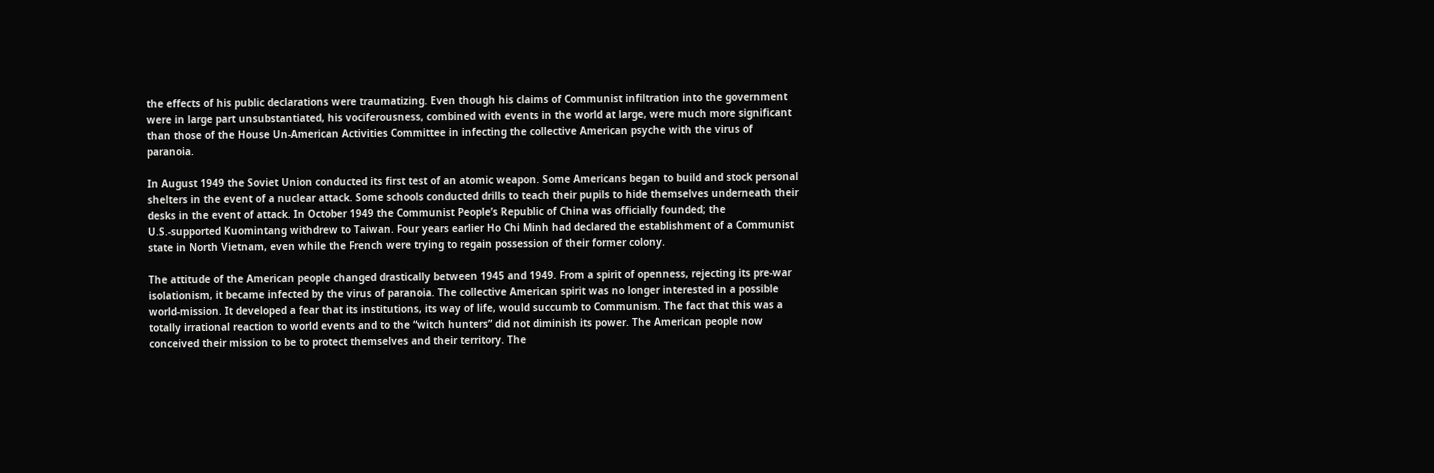the effects of his public declarations were traumatizing. Even though his claims of Communist infiltration into the government were in large part unsubstantiated, his vociferousness, combined with events in the world at large, were much more significant than those of the House Un-American Activities Committee in infecting the collective American psyche with the virus of paranoia.

In August 1949 the Soviet Union conducted its first test of an atomic weapon. Some Americans began to build and stock personal shelters in the event of a nuclear attack. Some schools conducted drills to teach their pupils to hide themselves underneath their desks in the event of attack. In October 1949 the Communist People’s Republic of China was officially founded; the U.S.-supported Kuomintang withdrew to Taiwan. Four years earlier Ho Chi Minh had declared the establishment of a Communist state in North Vietnam, even while the French were trying to regain possession of their former colony.

The attitude of the American people changed drastically between 1945 and 1949. From a spirit of openness, rejecting its pre-war isolationism, it became infected by the virus of paranoia. The collective American spirit was no longer interested in a possible world-mission. It developed a fear that its institutions, its way of life, would succumb to Communism. The fact that this was a totally irrational reaction to world events and to the “witch hunters” did not diminish its power. The American people now conceived their mission to be to protect themselves and their territory. The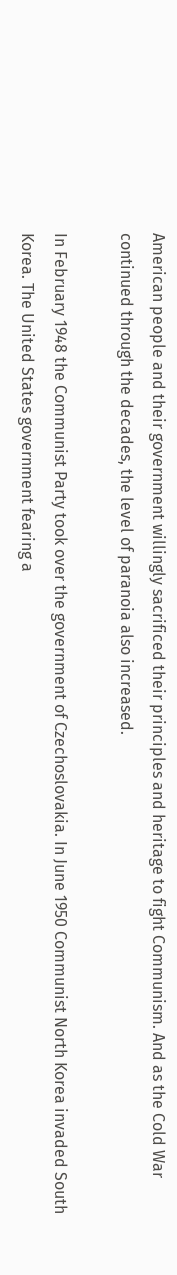American people and their government willingly sacrificed their principles and heritage to fight Communism. And as the Cold War continued through the decades, the level of paranoia also increased.

In February 1948 the Communist Party took over the government of Czechoslovakia. In June 1950 Communist North Korea invaded South Korea. The United States government fearing a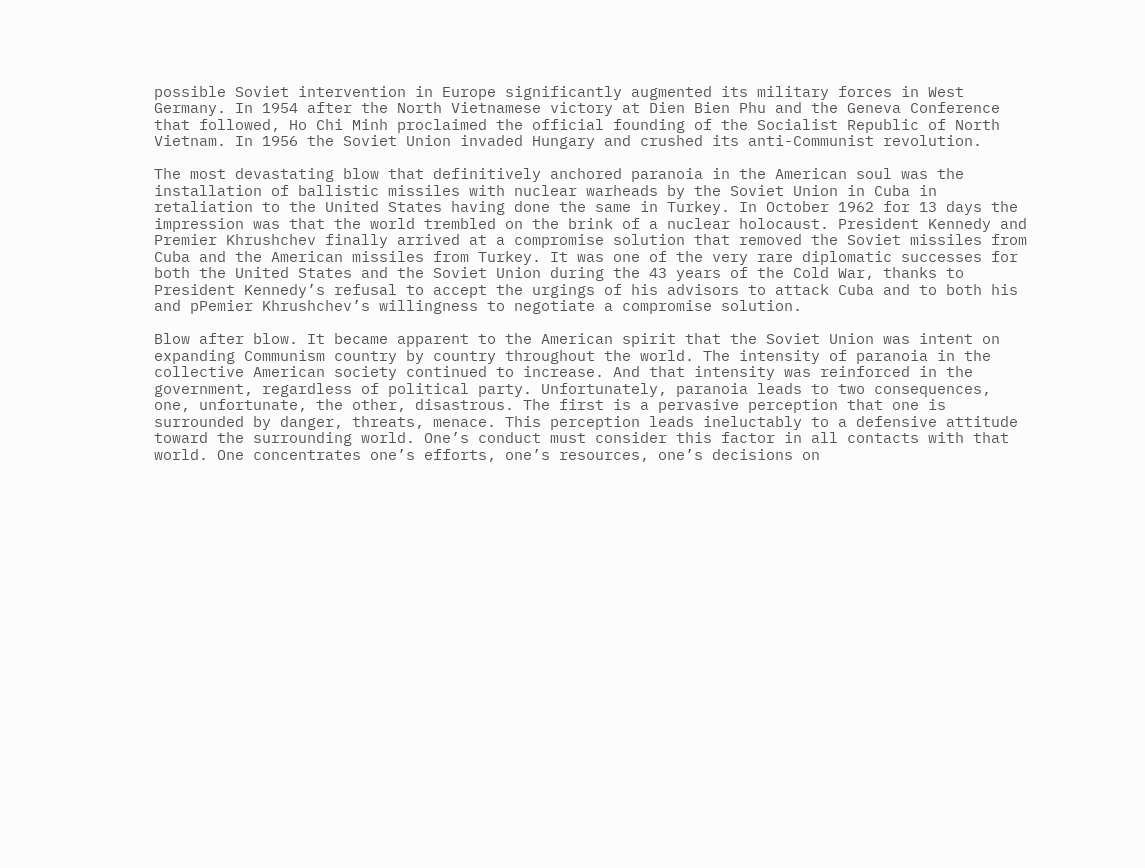possible Soviet intervention in Europe significantly augmented its military forces in West Germany. In 1954 after the North Vietnamese victory at Dien Bien Phu and the Geneva Conference that followed, Ho Chi Minh proclaimed the official founding of the Socialist Republic of North Vietnam. In 1956 the Soviet Union invaded Hungary and crushed its anti-Communist revolution.

The most devastating blow that definitively anchored paranoia in the American soul was the installation of ballistic missiles with nuclear warheads by the Soviet Union in Cuba in retaliation to the United States having done the same in Turkey. In October 1962 for 13 days the impression was that the world trembled on the brink of a nuclear holocaust. President Kennedy and Premier Khrushchev finally arrived at a compromise solution that removed the Soviet missiles from Cuba and the American missiles from Turkey. It was one of the very rare diplomatic successes for both the United States and the Soviet Union during the 43 years of the Cold War, thanks to President Kennedy’s refusal to accept the urgings of his advisors to attack Cuba and to both his and pPemier Khrushchev’s willingness to negotiate a compromise solution.

Blow after blow. It became apparent to the American spirit that the Soviet Union was intent on expanding Communism country by country throughout the world. The intensity of paranoia in the collective American society continued to increase. And that intensity was reinforced in the government, regardless of political party. Unfortunately, paranoia leads to two consequences, one, unfortunate, the other, disastrous. The first is a pervasive perception that one is surrounded by danger, threats, menace. This perception leads ineluctably to a defensive attitude toward the surrounding world. One’s conduct must consider this factor in all contacts with that world. One concentrates one’s efforts, one’s resources, one’s decisions on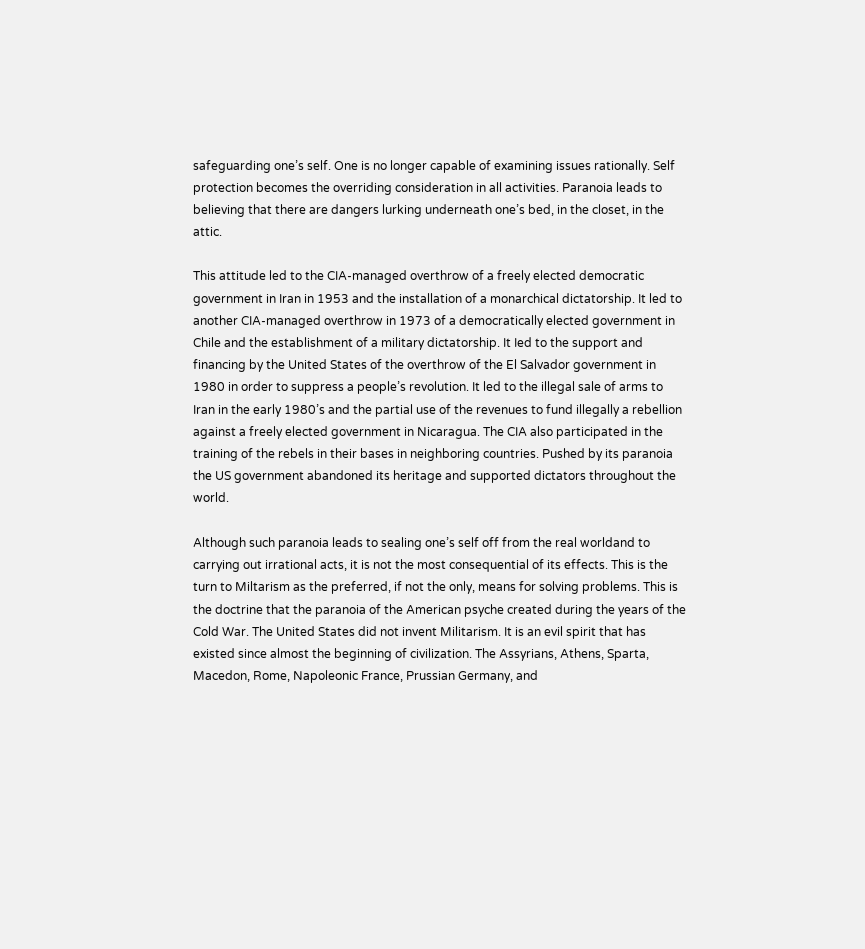safeguarding one’s self. One is no longer capable of examining issues rationally. Self protection becomes the overriding consideration in all activities. Paranoia leads to believing that there are dangers lurking underneath one’s bed, in the closet, in the attic.

This attitude led to the CIA-managed overthrow of a freely elected democratic government in Iran in 1953 and the installation of a monarchical dictatorship. It led to another CIA-managed overthrow in 1973 of a democratically elected government in Chile and the establishment of a military dictatorship. It Ied to the support and financing by the United States of the overthrow of the El Salvador government in 1980 in order to suppress a people’s revolution. It led to the illegal sale of arms to Iran in the early 1980’s and the partial use of the revenues to fund illegally a rebellion against a freely elected government in Nicaragua. The CIA also participated in the training of the rebels in their bases in neighboring countries. Pushed by its paranoia the US government abandoned its heritage and supported dictators throughout the world.

Although such paranoia leads to sealing one’s self off from the real worldand to carrying out irrational acts, it is not the most consequential of its effects. This is the turn to Miltarism as the preferred, if not the only, means for solving problems. This is the doctrine that the paranoia of the American psyche created during the years of the Cold War. The United States did not invent Militarism. It is an evil spirit that has existed since almost the beginning of civilization. The Assyrians, Athens, Sparta, Macedon, Rome, Napoleonic France, Prussian Germany, and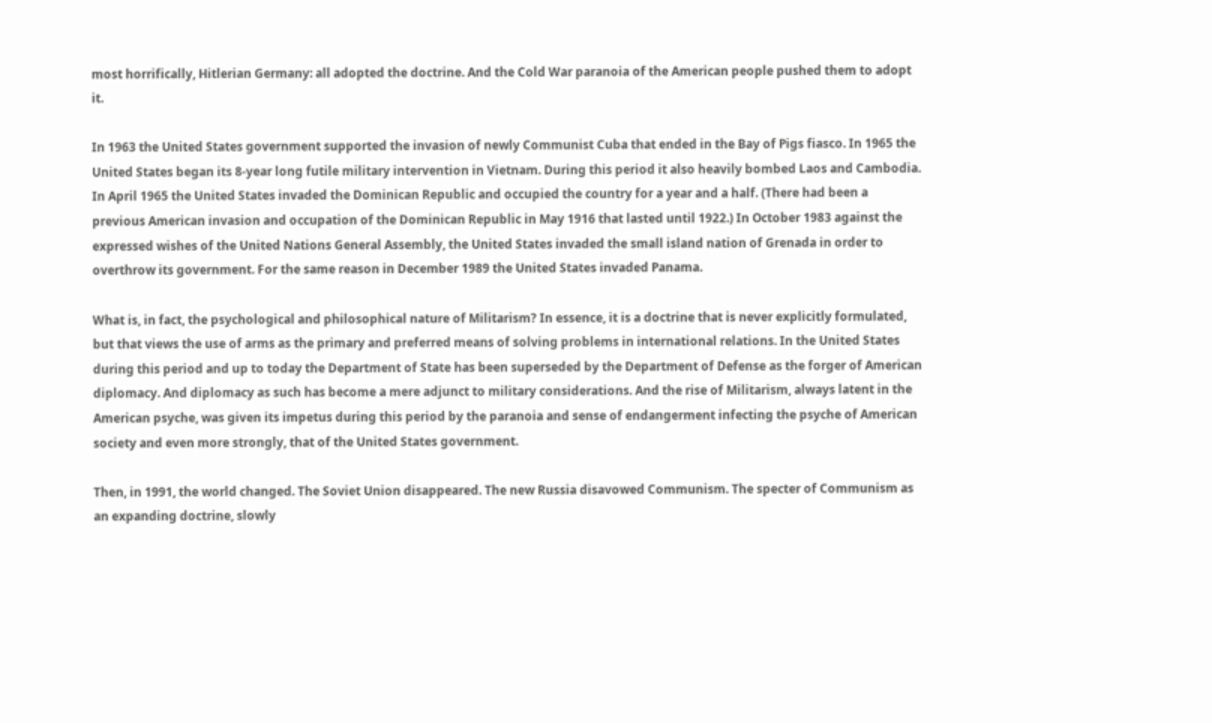most horrifically, Hitlerian Germany: all adopted the doctrine. And the Cold War paranoia of the American people pushed them to adopt it.

In 1963 the United States government supported the invasion of newly Communist Cuba that ended in the Bay of Pigs fiasco. In 1965 the United States began its 8-year long futile military intervention in Vietnam. During this period it also heavily bombed Laos and Cambodia. In April 1965 the United States invaded the Dominican Republic and occupied the country for a year and a half. (There had been a previous American invasion and occupation of the Dominican Republic in May 1916 that lasted until 1922.) In October 1983 against the expressed wishes of the United Nations General Assembly, the United States invaded the small island nation of Grenada in order to overthrow its government. For the same reason in December 1989 the United States invaded Panama.

What is, in fact, the psychological and philosophical nature of Militarism? In essence, it is a doctrine that is never explicitly formulated, but that views the use of arms as the primary and preferred means of solving problems in international relations. In the United States during this period and up to today the Department of State has been superseded by the Department of Defense as the forger of American diplomacy. And diplomacy as such has become a mere adjunct to military considerations. And the rise of Militarism, always latent in the American psyche, was given its impetus during this period by the paranoia and sense of endangerment infecting the psyche of American society and even more strongly, that of the United States government.

Then, in 1991, the world changed. The Soviet Union disappeared. The new Russia disavowed Communism. The specter of Communism as an expanding doctrine, slowly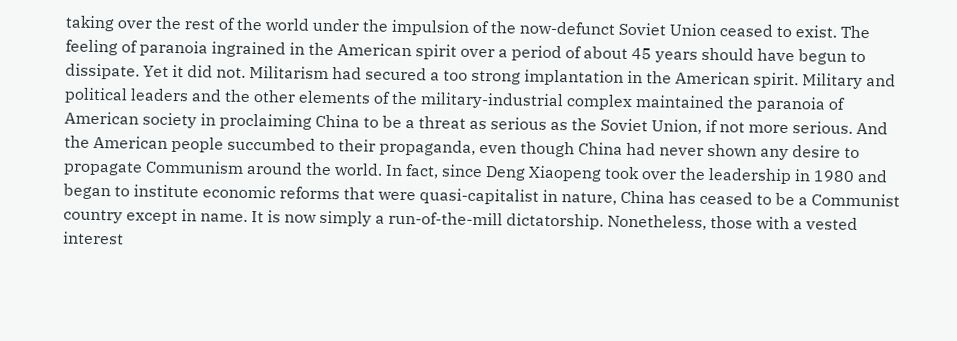taking over the rest of the world under the impulsion of the now-defunct Soviet Union ceased to exist. The feeling of paranoia ingrained in the American spirit over a period of about 45 years should have begun to dissipate. Yet it did not. Militarism had secured a too strong implantation in the American spirit. Military and political leaders and the other elements of the military-industrial complex maintained the paranoia of American society in proclaiming China to be a threat as serious as the Soviet Union, if not more serious. And the American people succumbed to their propaganda, even though China had never shown any desire to propagate Communism around the world. In fact, since Deng Xiaopeng took over the leadership in 1980 and began to institute economic reforms that were quasi-capitalist in nature, China has ceased to be a Communist country except in name. It is now simply a run-of-the-mill dictatorship. Nonetheless, those with a vested interest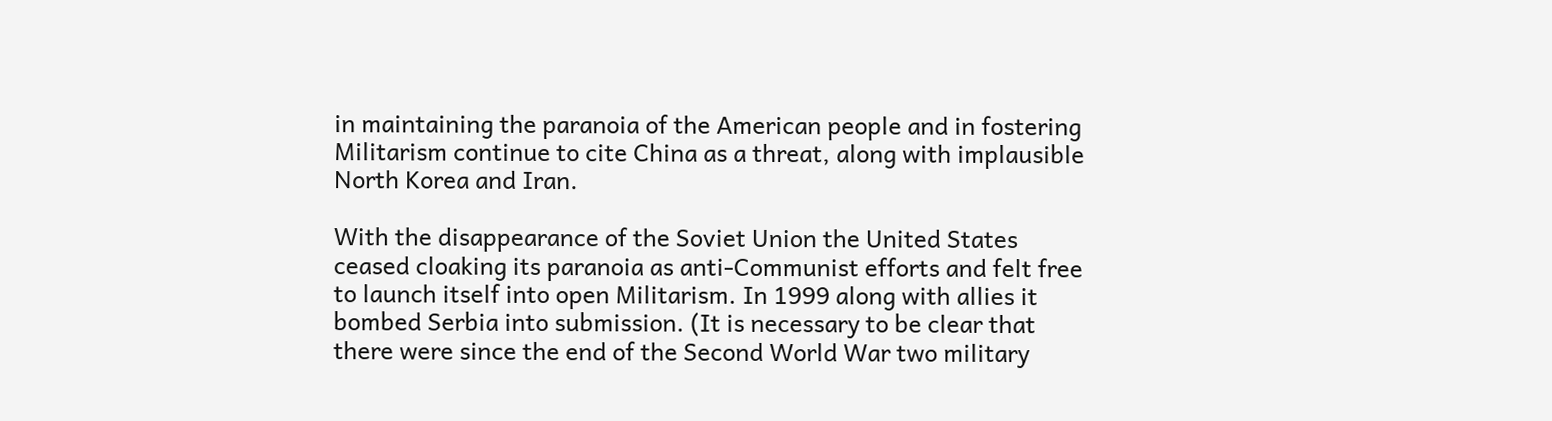in maintaining the paranoia of the American people and in fostering Militarism continue to cite China as a threat, along with implausible North Korea and Iran.

With the disappearance of the Soviet Union the United States ceased cloaking its paranoia as anti-Communist efforts and felt free to launch itself into open Militarism. In 1999 along with allies it bombed Serbia into submission. (It is necessary to be clear that there were since the end of the Second World War two military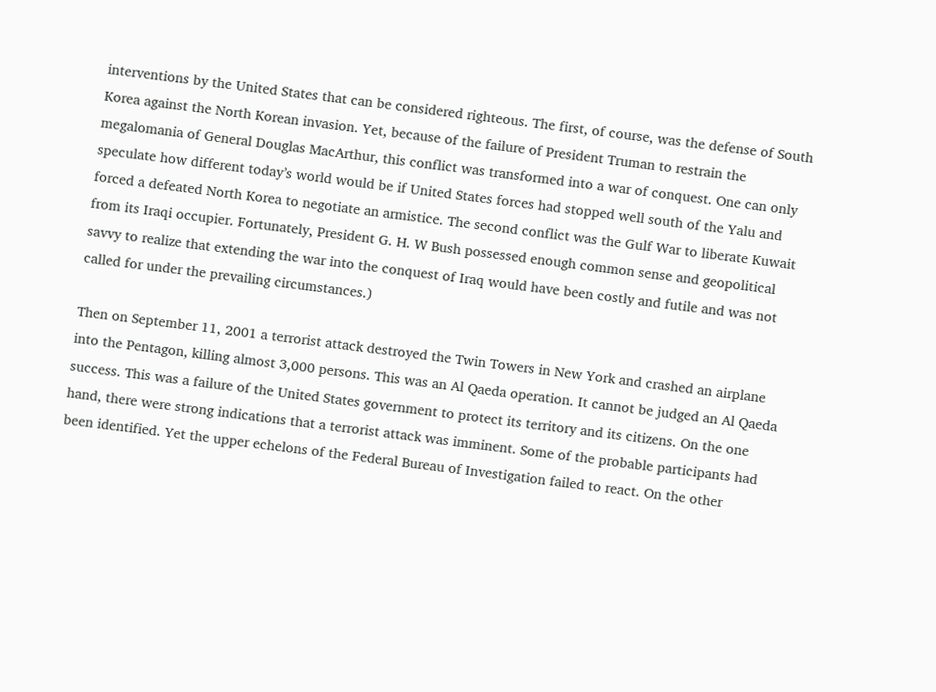interventions by the United States that can be considered righteous. The first, of course, was the defense of South Korea against the North Korean invasion. Yet, because of the failure of President Truman to restrain the megalomania of General Douglas MacArthur, this conflict was transformed into a war of conquest. One can only speculate how different today’s world would be if United States forces had stopped well south of the Yalu and forced a defeated North Korea to negotiate an armistice. The second conflict was the Gulf War to liberate Kuwait from its Iraqi occupier. Fortunately, President G. H. W Bush possessed enough common sense and geopolitical savvy to realize that extending the war into the conquest of Iraq would have been costly and futile and was not called for under the prevailing circumstances.)

Then on September 11, 2001 a terrorist attack destroyed the Twin Towers in New York and crashed an airplane into the Pentagon, killing almost 3,000 persons. This was an Al Qaeda operation. It cannot be judged an Al Qaeda success. This was a failure of the United States government to protect its territory and its citizens. On the one hand, there were strong indications that a terrorist attack was imminent. Some of the probable participants had been identified. Yet the upper echelons of the Federal Bureau of Investigation failed to react. On the other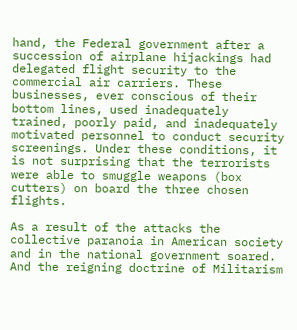hand, the Federal government after a succession of airplane hijackings had delegated flight security to the commercial air carriers. These businesses, ever conscious of their bottom lines, used inadequately trained, poorly paid, and inadequately motivated personnel to conduct security screenings. Under these conditions, it is not surprising that the terrorists were able to smuggle weapons (box cutters) on board the three chosen flights.

As a result of the attacks the collective paranoia in American society and in the national government soared. And the reigning doctrine of Militarism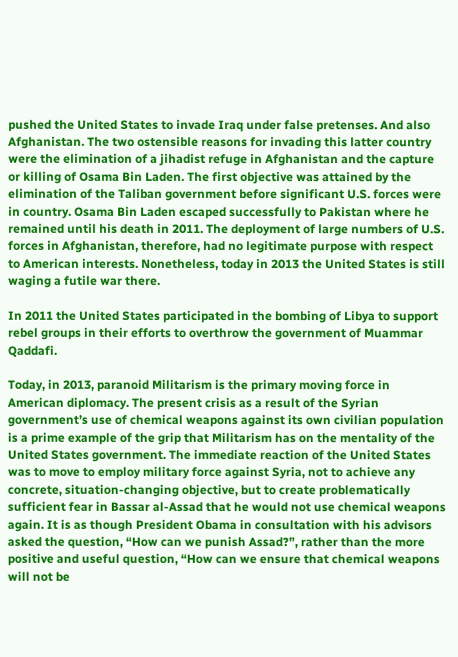pushed the United States to invade Iraq under false pretenses. And also Afghanistan. The two ostensible reasons for invading this latter country were the elimination of a jihadist refuge in Afghanistan and the capture or killing of Osama Bin Laden. The first objective was attained by the elimination of the Taliban government before significant U.S. forces were in country. Osama Bin Laden escaped successfully to Pakistan where he remained until his death in 2011. The deployment of large numbers of U.S. forces in Afghanistan, therefore, had no legitimate purpose with respect to American interests. Nonetheless, today in 2013 the United States is still waging a futile war there.

In 2011 the United States participated in the bombing of Libya to support rebel groups in their efforts to overthrow the government of Muammar Qaddafi.

Today, in 2013, paranoid Militarism is the primary moving force in American diplomacy. The present crisis as a result of the Syrian government’s use of chemical weapons against its own civilian population is a prime example of the grip that Militarism has on the mentality of the United States government. The immediate reaction of the United States was to move to employ military force against Syria, not to achieve any concrete, situation-changing objective, but to create problematically sufficient fear in Bassar al-Assad that he would not use chemical weapons again. It is as though President Obama in consultation with his advisors asked the question, “How can we punish Assad?”, rather than the more positive and useful question, “How can we ensure that chemical weapons will not be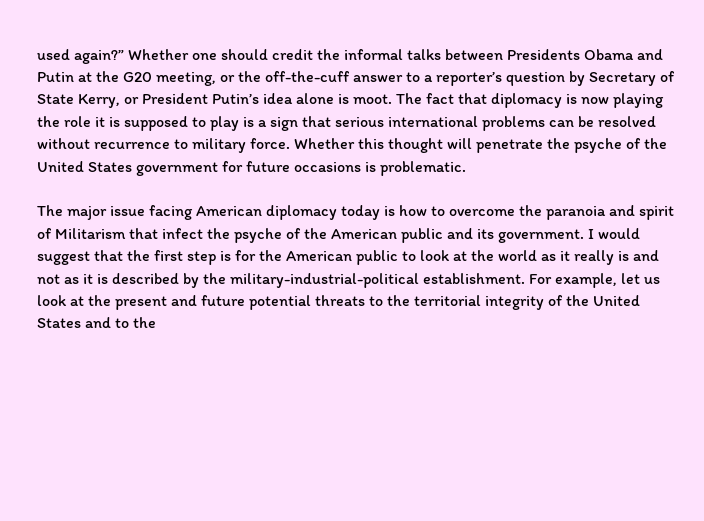used again?” Whether one should credit the informal talks between Presidents Obama and Putin at the G20 meeting, or the off-the-cuff answer to a reporter’s question by Secretary of State Kerry, or President Putin’s idea alone is moot. The fact that diplomacy is now playing the role it is supposed to play is a sign that serious international problems can be resolved without recurrence to military force. Whether this thought will penetrate the psyche of the United States government for future occasions is problematic.

The major issue facing American diplomacy today is how to overcome the paranoia and spirit of Militarism that infect the psyche of the American public and its government. I would suggest that the first step is for the American public to look at the world as it really is and not as it is described by the military-industrial-political establishment. For example, let us look at the present and future potential threats to the territorial integrity of the United States and to the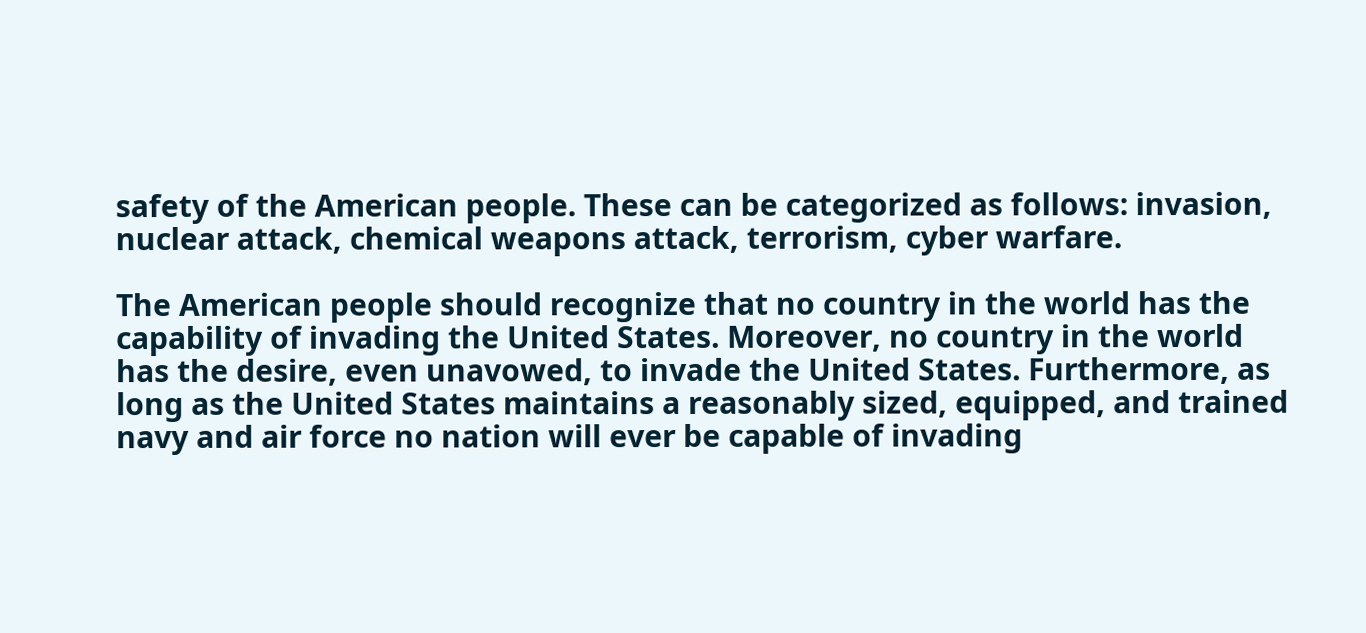safety of the American people. These can be categorized as follows: invasion, nuclear attack, chemical weapons attack, terrorism, cyber warfare.

The American people should recognize that no country in the world has the capability of invading the United States. Moreover, no country in the world has the desire, even unavowed, to invade the United States. Furthermore, as long as the United States maintains a reasonably sized, equipped, and trained navy and air force no nation will ever be capable of invading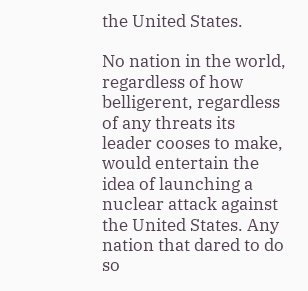the United States.

No nation in the world, regardless of how belligerent, regardless of any threats its leader cooses to make, would entertain the idea of launching a nuclear attack against the United States. Any nation that dared to do so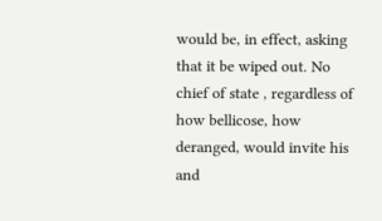would be, in effect, asking that it be wiped out. No chief of state , regardless of how bellicose, how deranged, would invite his and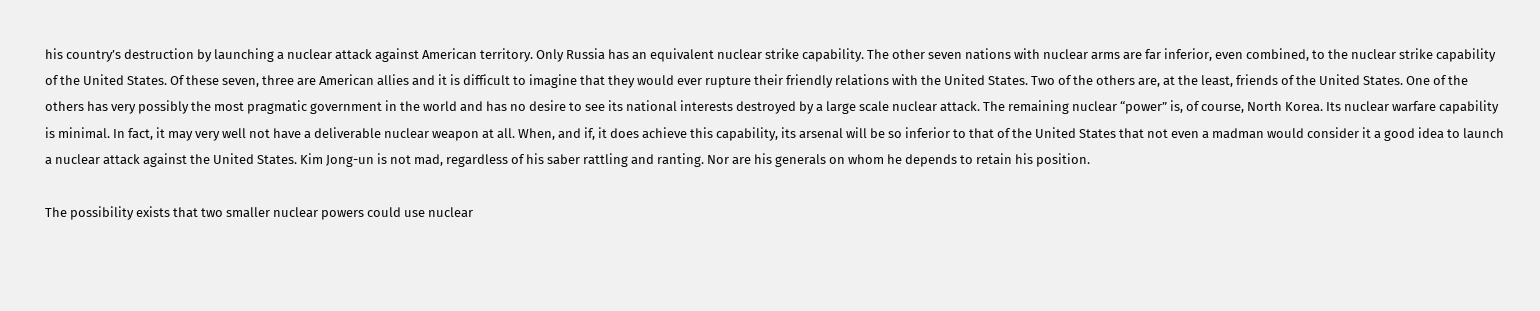his country’s destruction by launching a nuclear attack against American territory. Only Russia has an equivalent nuclear strike capability. The other seven nations with nuclear arms are far inferior, even combined, to the nuclear strike capability of the United States. Of these seven, three are American allies and it is difficult to imagine that they would ever rupture their friendly relations with the United States. Two of the others are, at the least, friends of the United States. One of the others has very possibly the most pragmatic government in the world and has no desire to see its national interests destroyed by a large scale nuclear attack. The remaining nuclear “power” is, of course, North Korea. Its nuclear warfare capability is minimal. In fact, it may very well not have a deliverable nuclear weapon at all. When, and if, it does achieve this capability, its arsenal will be so inferior to that of the United States that not even a madman would consider it a good idea to launch a nuclear attack against the United States. Kim Jong-un is not mad, regardless of his saber rattling and ranting. Nor are his generals on whom he depends to retain his position.

The possibility exists that two smaller nuclear powers could use nuclear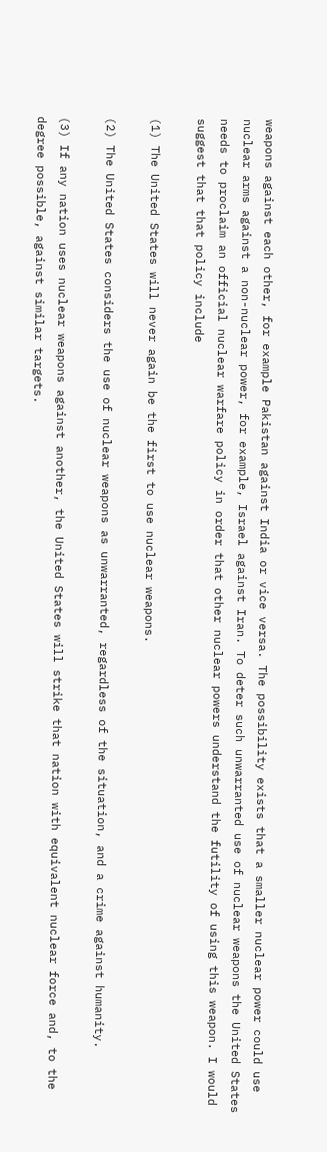weapons against each other, for example Pakistan against India or vice versa. The possibility exists that a smaller nuclear power could use nuclear arms against a non-nuclear power, for example, Israel against Iran. To deter such unwarranted use of nuclear weapons the United States needs to proclaim an official nuclear warfare policy in order that other nuclear powers understand the futility of using this weapon. I would suggest that that policy include

(1) The United States will never again be the first to use nuclear weapons.

(2) The United States considers the use of nuclear weapons as unwarranted, regardless of the situation, and a crime against humanity.

(3) If any nation uses nuclear weapons against another, the United States will strike that nation with equivalent nuclear force and, to the degree possible, against similar targets.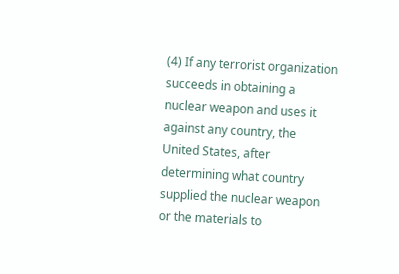(4) If any terrorist organization succeeds in obtaining a nuclear weapon and uses it against any country, the United States, after determining what country supplied the nuclear weapon or the materials to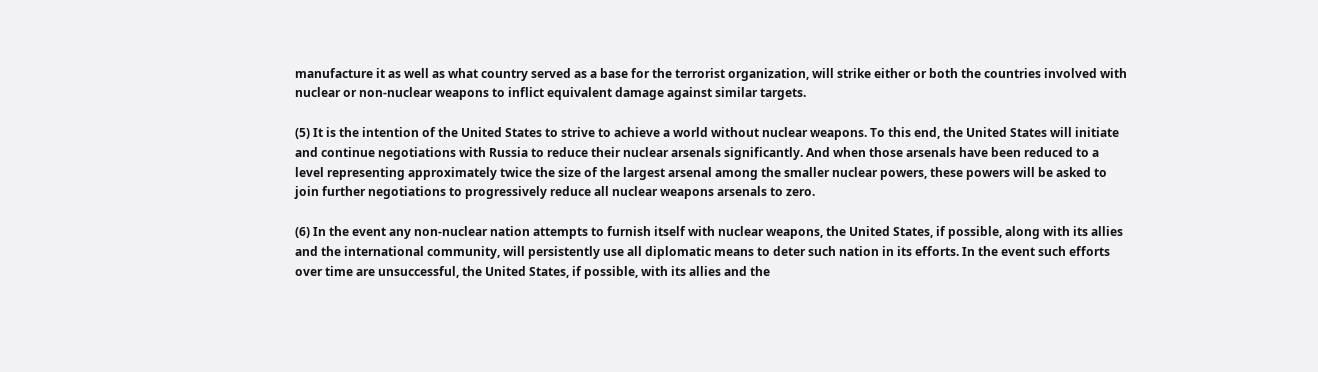manufacture it as well as what country served as a base for the terrorist organization, will strike either or both the countries involved with nuclear or non-nuclear weapons to inflict equivalent damage against similar targets.

(5) It is the intention of the United States to strive to achieve a world without nuclear weapons. To this end, the United States will initiate and continue negotiations with Russia to reduce their nuclear arsenals significantly. And when those arsenals have been reduced to a level representing approximately twice the size of the largest arsenal among the smaller nuclear powers, these powers will be asked to join further negotiations to progressively reduce all nuclear weapons arsenals to zero.

(6) In the event any non-nuclear nation attempts to furnish itself with nuclear weapons, the United States, if possible, along with its allies and the international community, will persistently use all diplomatic means to deter such nation in its efforts. In the event such efforts over time are unsuccessful, the United States, if possible, with its allies and the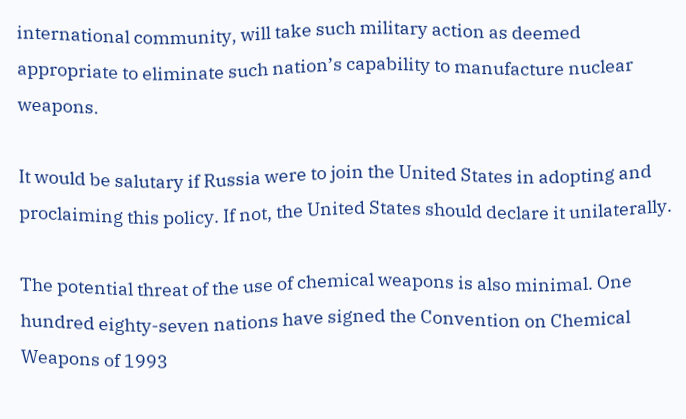international community, will take such military action as deemed appropriate to eliminate such nation’s capability to manufacture nuclear weapons.

It would be salutary if Russia were to join the United States in adopting and proclaiming this policy. If not, the United States should declare it unilaterally.

The potential threat of the use of chemical weapons is also minimal. One hundred eighty-seven nations have signed the Convention on Chemical Weapons of 1993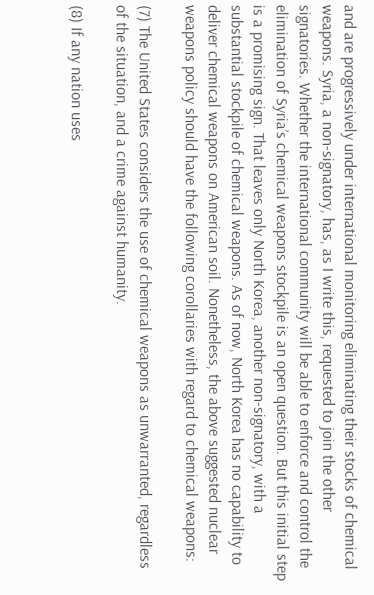and are progressively under international monitoring eliminating their stocks of chemical weapons. Syria, a non-signatory, has, as I write this, requested to join the other signatories. Whether the international community will be able to enforce and control the elimination of Syria’s chemical weapons stockpile is an open question. But this initial step is a promising sign. That leaves only North Korea, another non-signatory, with a substantial stockpile of chemical weapons. As of now, North Korea has no capability to deliver chemical weapons on American soil. Nonetheless, the above suggested nuclear weapons policy should have the following corollaries with regard to chemical weapons:

(7) The United States considers the use of chemical weapons as unwarranted, regardless of the situation, and a crime against humanity.

(8) If any nation uses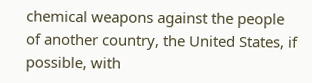chemical weapons against the people of another country, the United States, if possible, with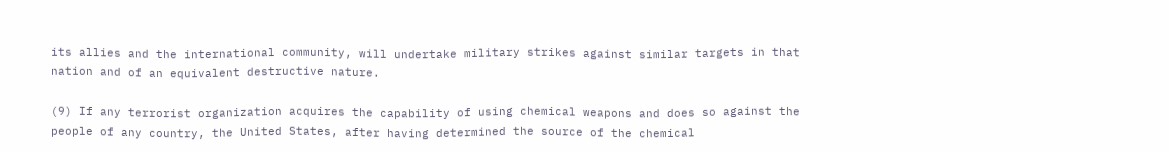its allies and the international community, will undertake military strikes against similar targets in that nation and of an equivalent destructive nature.

(9) If any terrorist organization acquires the capability of using chemical weapons and does so against the people of any country, the United States, after having determined the source of the chemical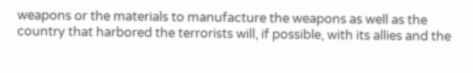weapons or the materials to manufacture the weapons as well as the country that harbored the terrorists will, if possible, with its allies and the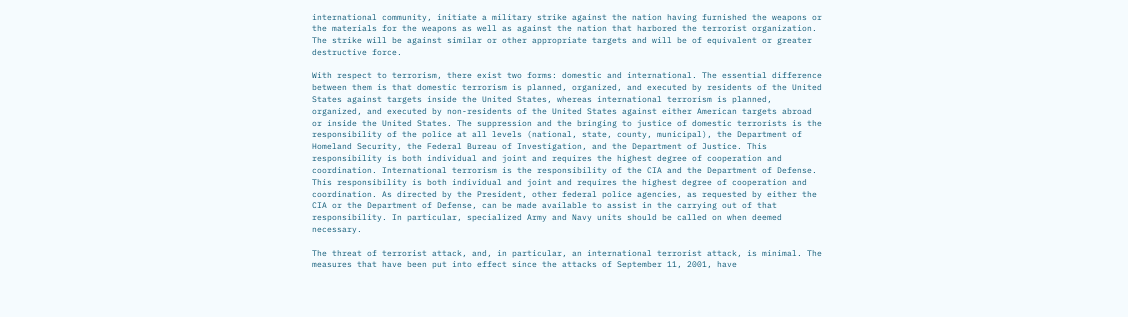international community, initiate a military strike against the nation having furnished the weapons or the materials for the weapons as well as against the nation that harbored the terrorist organization. The strike will be against similar or other appropriate targets and will be of equivalent or greater destructive force.

With respect to terrorism, there exist two forms: domestic and international. The essential difference between them is that domestic terrorism is planned, organized, and executed by residents of the United States against targets inside the United States, whereas international terrorism is planned, organized, and executed by non-residents of the United States against either American targets abroad or inside the United States. The suppression and the bringing to justice of domestic terrorists is the responsibility of the police at all levels (national, state, county, municipal), the Department of Homeland Security, the Federal Bureau of Investigation, and the Department of Justice. This responsibility is both individual and joint and requires the highest degree of cooperation and coordination. International terrorism is the responsibility of the CIA and the Department of Defense. This responsibility is both individual and joint and requires the highest degree of cooperation and coordination. As directed by the President, other federal police agencies, as requested by either the CIA or the Department of Defense, can be made available to assist in the carrying out of that responsibility. In particular, specialized Army and Navy units should be called on when deemed necessary.

The threat of terrorist attack, and, in particular, an international terrorist attack, is minimal. The measures that have been put into effect since the attacks of September 11, 2001, have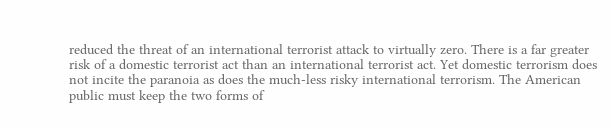reduced the threat of an international terrorist attack to virtually zero. There is a far greater risk of a domestic terrorist act than an international terrorist act. Yet domestic terrorism does not incite the paranoia as does the much-less risky international terrorism. The American public must keep the two forms of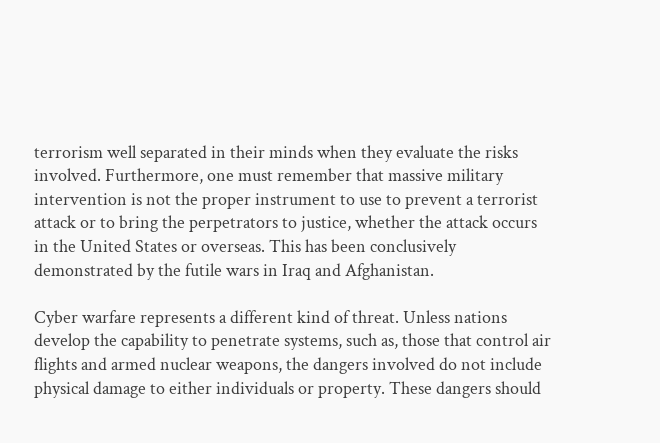terrorism well separated in their minds when they evaluate the risks involved. Furthermore, one must remember that massive military intervention is not the proper instrument to use to prevent a terrorist attack or to bring the perpetrators to justice, whether the attack occurs in the United States or overseas. This has been conclusively demonstrated by the futile wars in Iraq and Afghanistan.

Cyber warfare represents a different kind of threat. Unless nations develop the capability to penetrate systems, such as, those that control air flights and armed nuclear weapons, the dangers involved do not include physical damage to either individuals or property. These dangers should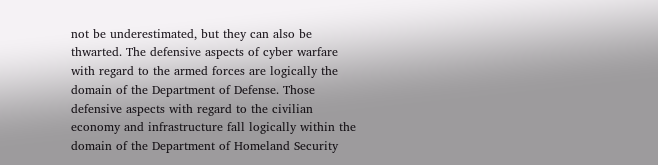not be underestimated, but they can also be thwarted. The defensive aspects of cyber warfare with regard to the armed forces are logically the domain of the Department of Defense. Those defensive aspects with regard to the civilian economy and infrastructure fall logically within the domain of the Department of Homeland Security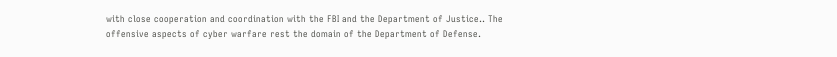with close cooperation and coordination with the FBI and the Department of Justice.. The offensive aspects of cyber warfare rest the domain of the Department of Defense.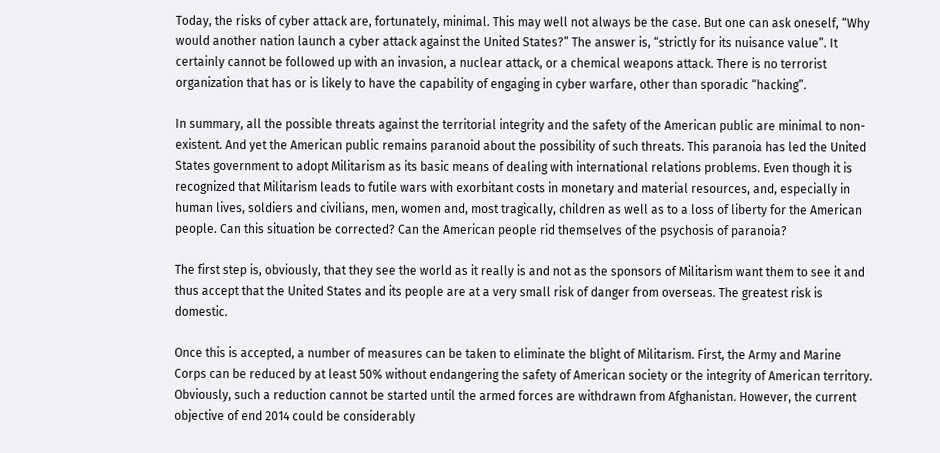Today, the risks of cyber attack are, fortunately, minimal. This may well not always be the case. But one can ask oneself, “Why would another nation launch a cyber attack against the United States?” The answer is, “strictly for its nuisance value”. It certainly cannot be followed up with an invasion, a nuclear attack, or a chemical weapons attack. There is no terrorist organization that has or is likely to have the capability of engaging in cyber warfare, other than sporadic “hacking”.

In summary, all the possible threats against the territorial integrity and the safety of the American public are minimal to non-existent. And yet the American public remains paranoid about the possibility of such threats. This paranoia has led the United States government to adopt Militarism as its basic means of dealing with international relations problems. Even though it is recognized that Militarism leads to futile wars with exorbitant costs in monetary and material resources, and, especially in human lives, soldiers and civilians, men, women and, most tragically, children as well as to a loss of liberty for the American people. Can this situation be corrected? Can the American people rid themselves of the psychosis of paranoia?

The first step is, obviously, that they see the world as it really is and not as the sponsors of Militarism want them to see it and thus accept that the United States and its people are at a very small risk of danger from overseas. The greatest risk is domestic.

Once this is accepted, a number of measures can be taken to eliminate the blight of Militarism. First, the Army and Marine Corps can be reduced by at least 50% without endangering the safety of American society or the integrity of American territory. Obviously, such a reduction cannot be started until the armed forces are withdrawn from Afghanistan. However, the current objective of end 2014 could be considerably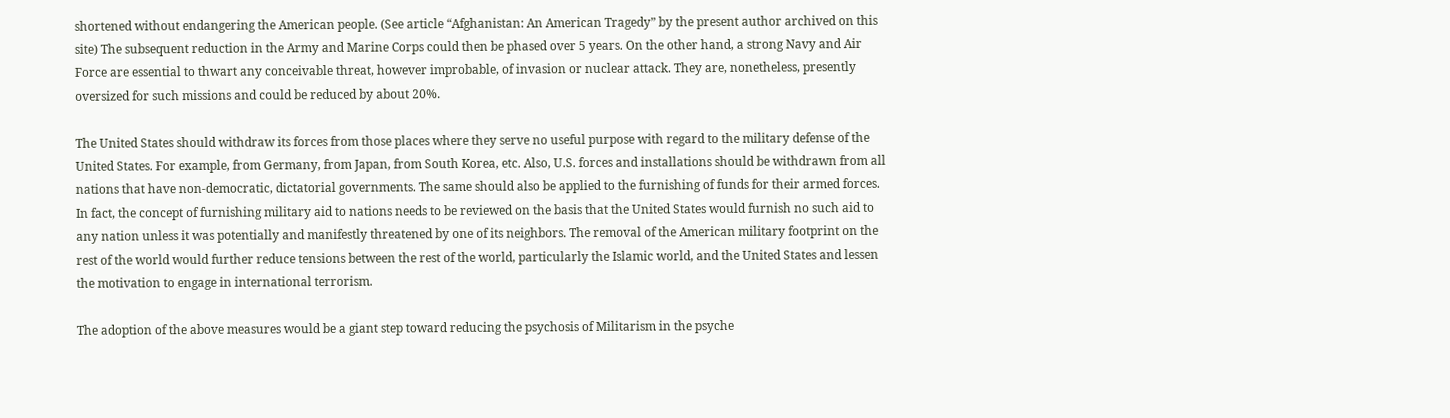shortened without endangering the American people. (See article “Afghanistan: An American Tragedy” by the present author archived on this site) The subsequent reduction in the Army and Marine Corps could then be phased over 5 years. On the other hand, a strong Navy and Air Force are essential to thwart any conceivable threat, however improbable, of invasion or nuclear attack. They are, nonetheless, presently oversized for such missions and could be reduced by about 20%.

The United States should withdraw its forces from those places where they serve no useful purpose with regard to the military defense of the United States. For example, from Germany, from Japan, from South Korea, etc. Also, U.S. forces and installations should be withdrawn from all nations that have non-democratic, dictatorial governments. The same should also be applied to the furnishing of funds for their armed forces. In fact, the concept of furnishing military aid to nations needs to be reviewed on the basis that the United States would furnish no such aid to any nation unless it was potentially and manifestly threatened by one of its neighbors. The removal of the American military footprint on the rest of the world would further reduce tensions between the rest of the world, particularly the Islamic world, and the United States and lessen the motivation to engage in international terrorism.

The adoption of the above measures would be a giant step toward reducing the psychosis of Militarism in the psyche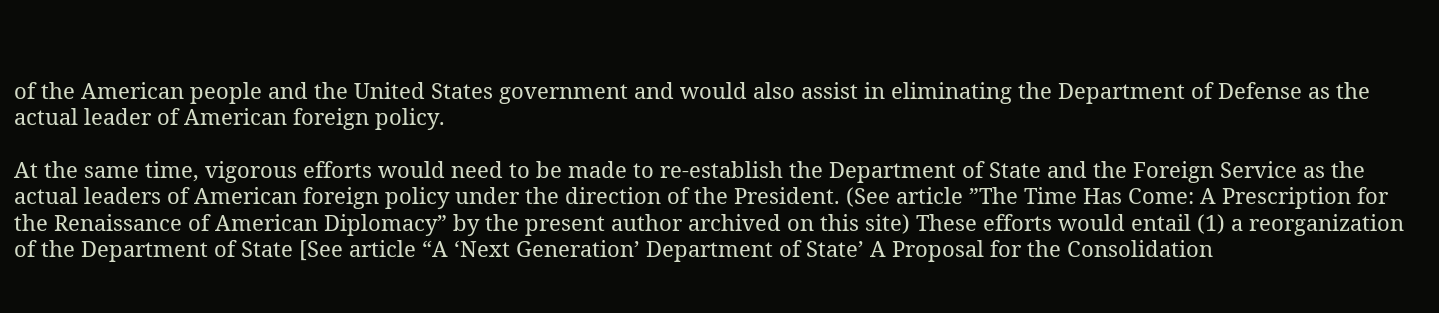of the American people and the United States government and would also assist in eliminating the Department of Defense as the actual leader of American foreign policy.

At the same time, vigorous efforts would need to be made to re-establish the Department of State and the Foreign Service as the actual leaders of American foreign policy under the direction of the President. (See article ”The Time Has Come: A Prescription for the Renaissance of American Diplomacy” by the present author archived on this site) These efforts would entail (1) a reorganization of the Department of State [See article “A ‘Next Generation’ Department of State’ A Proposal for the Consolidation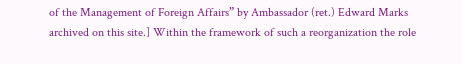of the Management of Foreign Affairs” by Ambassador (ret.) Edward Marks archived on this site.] Within the framework of such a reorganization the role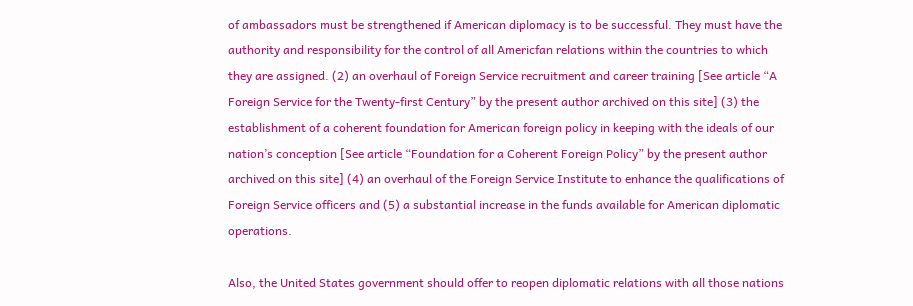of ambassadors must be strengthened if American diplomacy is to be successful. They must have the authority and responsibility for the control of all Americfan relations within the countries to which they are assigned. (2) an overhaul of Foreign Service recruitment and career training [See article “A Foreign Service for the Twenty-first Century” by the present author archived on this site] (3) the establishment of a coherent foundation for American foreign policy in keeping with the ideals of our nation’s conception [See article “Foundation for a Coherent Foreign Policy” by the present author archived on this site] (4) an overhaul of the Foreign Service Institute to enhance the qualifications of Foreign Service officers and (5) a substantial increase in the funds available for American diplomatic operations.

Also, the United States government should offer to reopen diplomatic relations with all those nations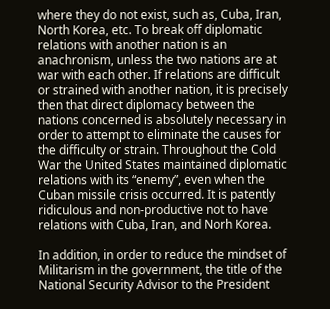where they do not exist, such as, Cuba, Iran, North Korea, etc. To break off diplomatic relations with another nation is an anachronism, unless the two nations are at war with each other. If relations are difficult or strained with another nation, it is precisely then that direct diplomacy between the nations concerned is absolutely necessary in order to attempt to eliminate the causes for the difficulty or strain. Throughout the Cold War the United States maintained diplomatic relations with its “enemy”, even when the Cuban missile crisis occurred. It is patently ridiculous and non-productive not to have relations with Cuba, Iran, and Norh Korea.

In addition, in order to reduce the mindset of Militarism in the government, the title of the National Security Advisor to the President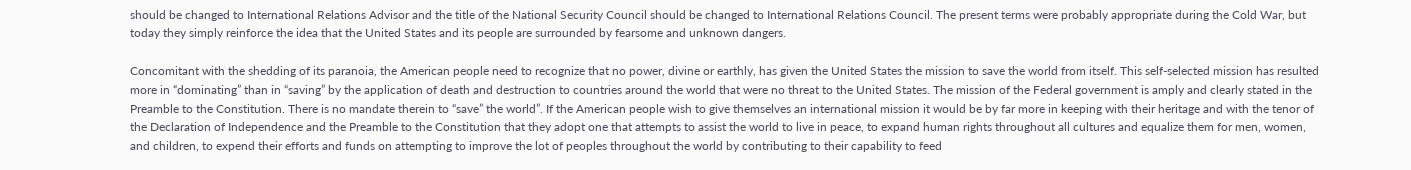should be changed to International Relations Advisor and the title of the National Security Council should be changed to International Relations Council. The present terms were probably appropriate during the Cold War, but today they simply reinforce the idea that the United States and its people are surrounded by fearsome and unknown dangers.

Concomitant with the shedding of its paranoia, the American people need to recognize that no power, divine or earthly, has given the United States the mission to save the world from itself. This self-selected mission has resulted more in “dominating” than in “saving” by the application of death and destruction to countries around the world that were no threat to the United States. The mission of the Federal government is amply and clearly stated in the Preamble to the Constitution. There is no mandate therein to “save” the world”. If the American people wish to give themselves an international mission it would be by far more in keeping with their heritage and with the tenor of the Declaration of Independence and the Preamble to the Constitution that they adopt one that attempts to assist the world to live in peace, to expand human rights throughout all cultures and equalize them for men, women, and children, to expend their efforts and funds on attempting to improve the lot of peoples throughout the world by contributing to their capability to feed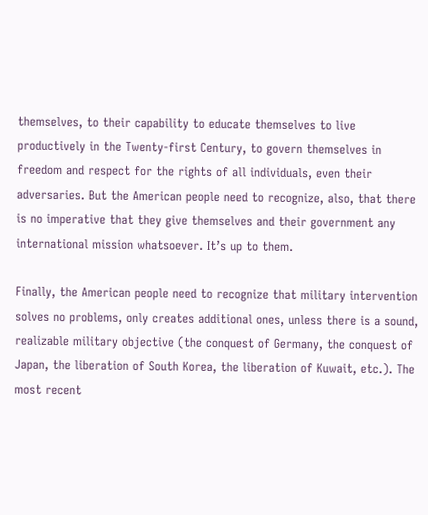themselves, to their capability to educate themselves to live productively in the Twenty-first Century, to govern themselves in freedom and respect for the rights of all individuals, even their adversaries. But the American people need to recognize, also, that there is no imperative that they give themselves and their government any international mission whatsoever. It’s up to them.

Finally, the American people need to recognize that military intervention solves no problems, only creates additional ones, unless there is a sound, realizable military objective (the conquest of Germany, the conquest of Japan, the liberation of South Korea, the liberation of Kuwait, etc.). The most recent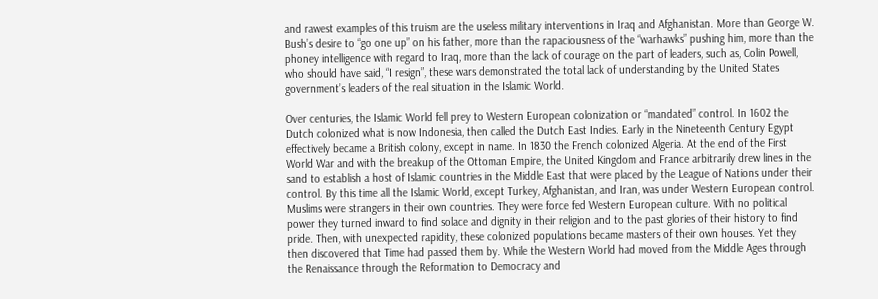and rawest examples of this truism are the useless military interventions in Iraq and Afghanistan. More than George W. Bush’s desire to “go one up” on his father, more than the rapaciousness of the “warhawks” pushing him, more than the phoney intelligence with regard to Iraq, more than the lack of courage on the part of leaders, such as, Colin Powell, who should have said, “I resign”, these wars demonstrated the total lack of understanding by the United States government’s leaders of the real situation in the Islamic World.

Over centuries, the Islamic World fell prey to Western European colonization or “mandated” control. In 1602 the Dutch colonized what is now Indonesia, then called the Dutch East Indies. Early in the Nineteenth Century Egypt effectively became a British colony, except in name. In 1830 the French colonized Algeria. At the end of the First World War and with the breakup of the Ottoman Empire, the United Kingdom and France arbitrarily drew lines in the sand to establish a host of Islamic countries in the Middle East that were placed by the League of Nations under their control. By this time all the Islamic World, except Turkey, Afghanistan, and Iran, was under Western European control. Muslims were strangers in their own countries. They were force fed Western European culture. With no political power they turned inward to find solace and dignity in their religion and to the past glories of their history to find pride. Then, with unexpected rapidity, these colonized populations became masters of their own houses. Yet they then discovered that Time had passed them by. While the Western World had moved from the Middle Ages through the Renaissance through the Reformation to Democracy and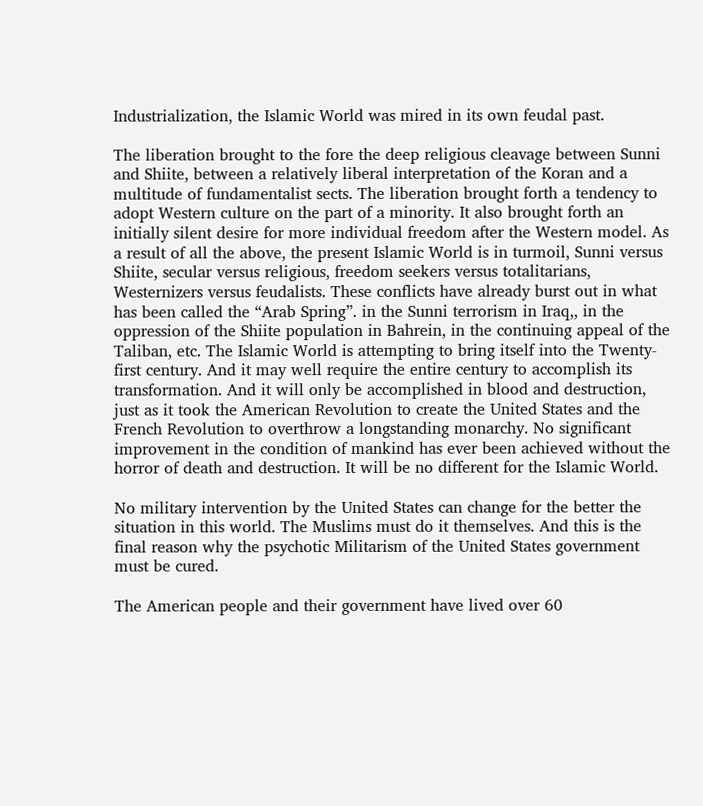Industrialization, the Islamic World was mired in its own feudal past.

The liberation brought to the fore the deep religious cleavage between Sunni and Shiite, between a relatively liberal interpretation of the Koran and a multitude of fundamentalist sects. The liberation brought forth a tendency to adopt Western culture on the part of a minority. It also brought forth an initially silent desire for more individual freedom after the Western model. As a result of all the above, the present Islamic World is in turmoil, Sunni versus Shiite, secular versus religious, freedom seekers versus totalitarians, Westernizers versus feudalists. These conflicts have already burst out in what has been called the “Arab Spring”. in the Sunni terrorism in Iraq,, in the oppression of the Shiite population in Bahrein, in the continuing appeal of the Taliban, etc. The Islamic World is attempting to bring itself into the Twenty-first century. And it may well require the entire century to accomplish its transformation. And it will only be accomplished in blood and destruction, just as it took the American Revolution to create the United States and the French Revolution to overthrow a longstanding monarchy. No significant improvement in the condition of mankind has ever been achieved without the horror of death and destruction. It will be no different for the Islamic World.

No military intervention by the United States can change for the better the situation in this world. The Muslims must do it themselves. And this is the final reason why the psychotic Militarism of the United States government must be cured.

The American people and their government have lived over 60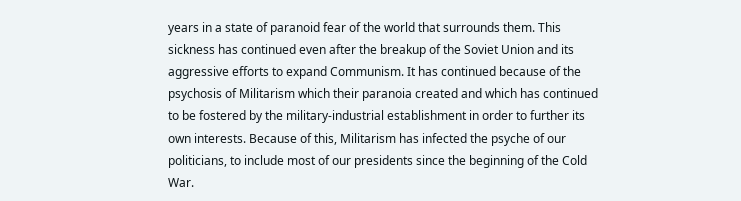years in a state of paranoid fear of the world that surrounds them. This sickness has continued even after the breakup of the Soviet Union and its aggressive efforts to expand Communism. It has continued because of the psychosis of Militarism which their paranoia created and which has continued to be fostered by the military-industrial establishment in order to further its own interests. Because of this, Militarism has infected the psyche of our politicians, to include most of our presidents since the beginning of the Cold War.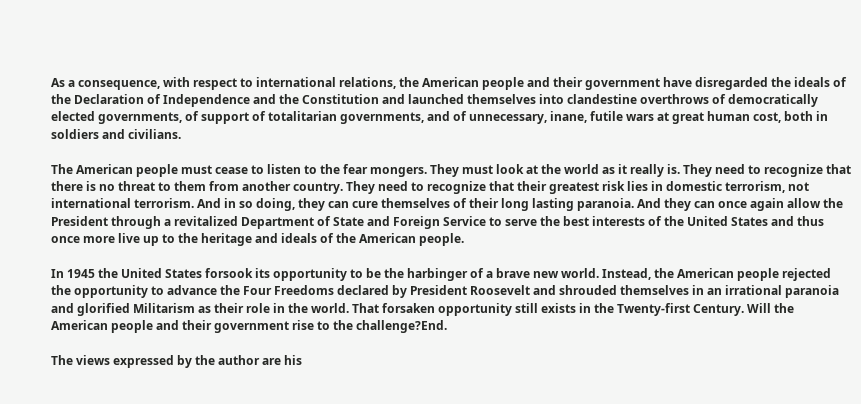As a consequence, with respect to international relations, the American people and their government have disregarded the ideals of the Declaration of Independence and the Constitution and launched themselves into clandestine overthrows of democratically elected governments, of support of totalitarian governments, and of unnecessary, inane, futile wars at great human cost, both in soldiers and civilians.

The American people must cease to listen to the fear mongers. They must look at the world as it really is. They need to recognize that there is no threat to them from another country. They need to recognize that their greatest risk lies in domestic terrorism, not international terrorism. And in so doing, they can cure themselves of their long lasting paranoia. And they can once again allow the President through a revitalized Department of State and Foreign Service to serve the best interests of the United States and thus once more live up to the heritage and ideals of the American people.

In 1945 the United States forsook its opportunity to be the harbinger of a brave new world. Instead, the American people rejected the opportunity to advance the Four Freedoms declared by President Roosevelt and shrouded themselves in an irrational paranoia and glorified Militarism as their role in the world. That forsaken opportunity still exists in the Twenty-first Century. Will the American people and their government rise to the challenge?End.

The views expressed by the author are his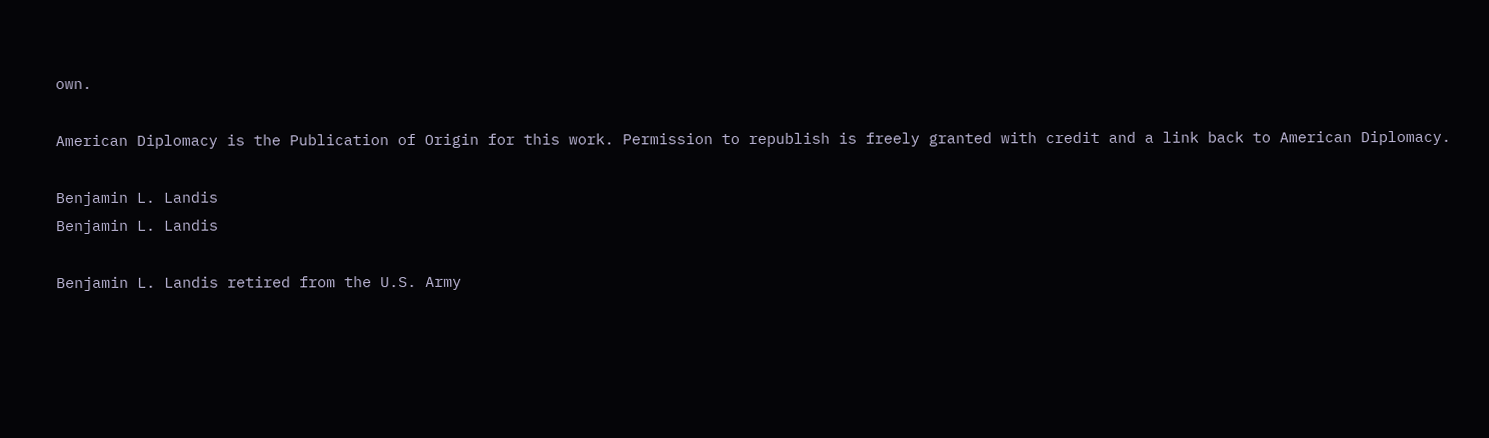own.

American Diplomacy is the Publication of Origin for this work. Permission to republish is freely granted with credit and a link back to American Diplomacy.

Benjamin L. Landis
Benjamin L. Landis

Benjamin L. Landis retired from the U.S. Army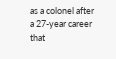as a colonel after a 27-year career that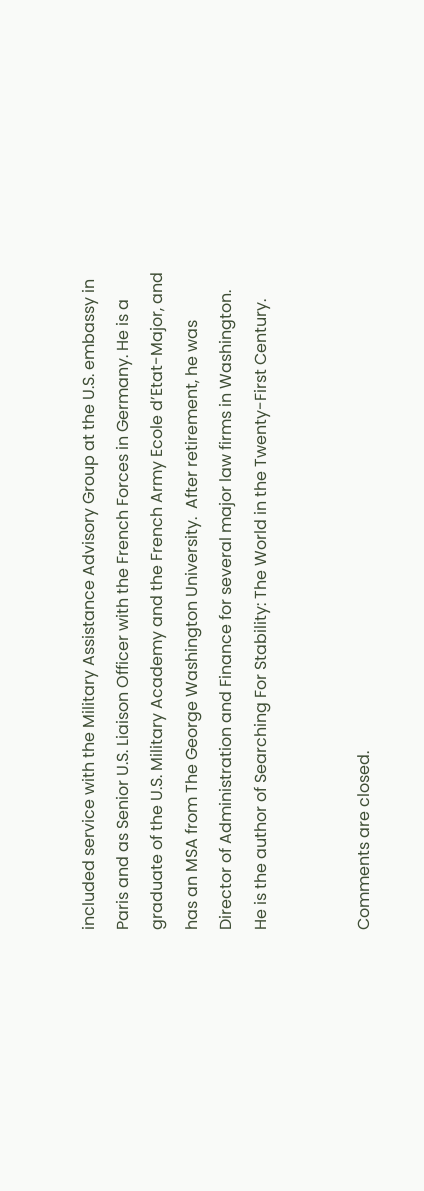included service with the Military Assistance Advisory Group at the U.S. embassy in Paris and as Senior U.S. Liaison Officer with the French Forces in Germany. He is a graduate of the U.S. Military Academy and the French Army Ecole d’Etat-Major, and has an MSA from The George Washington University.  After retirement, he was Director of Administration and Finance for several major law firms in Washington. He is the author of Searching For Stability: The World in the Twenty-First Century.


Comments are closed.